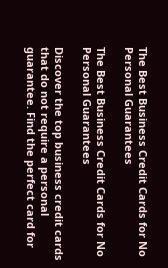The Best Business Credit Cards for No Personal Guarantees

The Best Business Credit Cards for No Personal Guarantees

Discover the top business credit cards that do not require a personal guarantee. Find the perfect card for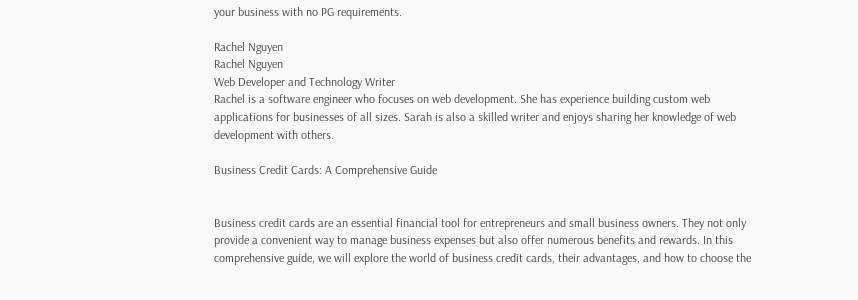your business with no PG requirements.

Rachel Nguyen
Rachel Nguyen
Web Developer and Technology Writer
Rachel is a software engineer who focuses on web development. She has experience building custom web applications for businesses of all sizes. Sarah is also a skilled writer and enjoys sharing her knowledge of web development with others.

Business Credit Cards: A Comprehensive Guide


Business credit cards are an essential financial tool for entrepreneurs and small business owners. They not only provide a convenient way to manage business expenses but also offer numerous benefits and rewards. In this comprehensive guide, we will explore the world of business credit cards, their advantages, and how to choose the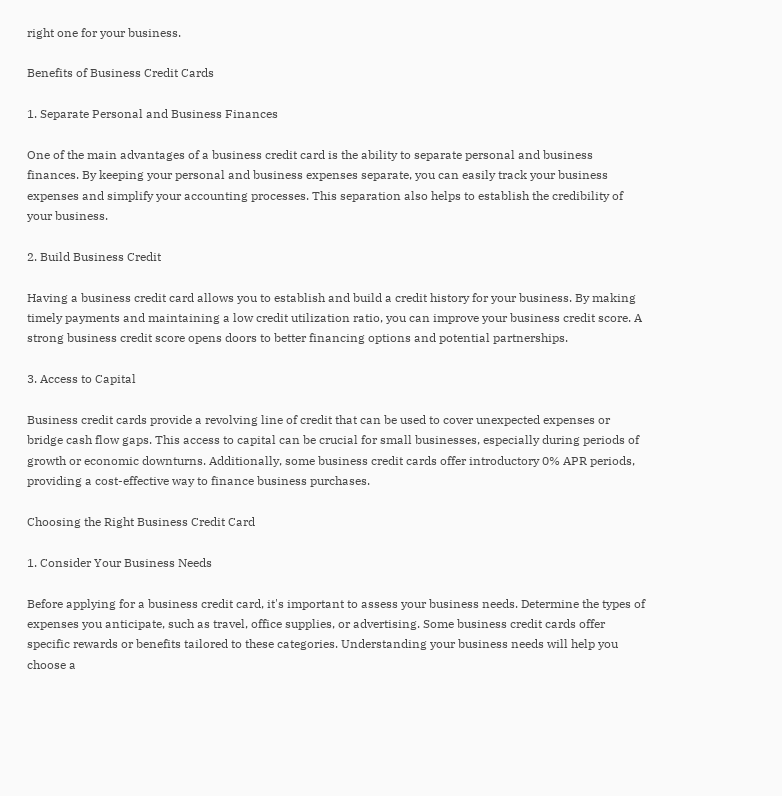right one for your business.

Benefits of Business Credit Cards

1. Separate Personal and Business Finances

One of the main advantages of a business credit card is the ability to separate personal and business finances. By keeping your personal and business expenses separate, you can easily track your business expenses and simplify your accounting processes. This separation also helps to establish the credibility of your business.

2. Build Business Credit

Having a business credit card allows you to establish and build a credit history for your business. By making timely payments and maintaining a low credit utilization ratio, you can improve your business credit score. A strong business credit score opens doors to better financing options and potential partnerships.

3. Access to Capital

Business credit cards provide a revolving line of credit that can be used to cover unexpected expenses or bridge cash flow gaps. This access to capital can be crucial for small businesses, especially during periods of growth or economic downturns. Additionally, some business credit cards offer introductory 0% APR periods, providing a cost-effective way to finance business purchases.

Choosing the Right Business Credit Card

1. Consider Your Business Needs

Before applying for a business credit card, it's important to assess your business needs. Determine the types of expenses you anticipate, such as travel, office supplies, or advertising. Some business credit cards offer specific rewards or benefits tailored to these categories. Understanding your business needs will help you choose a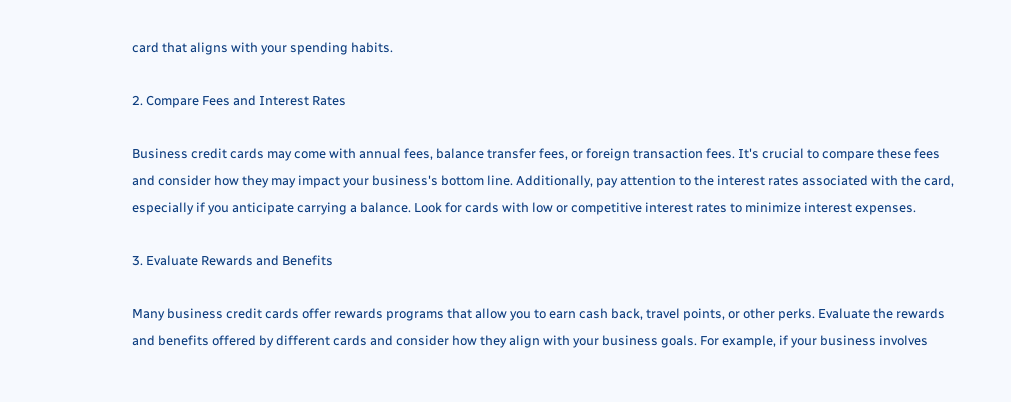card that aligns with your spending habits.

2. Compare Fees and Interest Rates

Business credit cards may come with annual fees, balance transfer fees, or foreign transaction fees. It's crucial to compare these fees and consider how they may impact your business's bottom line. Additionally, pay attention to the interest rates associated with the card, especially if you anticipate carrying a balance. Look for cards with low or competitive interest rates to minimize interest expenses.

3. Evaluate Rewards and Benefits

Many business credit cards offer rewards programs that allow you to earn cash back, travel points, or other perks. Evaluate the rewards and benefits offered by different cards and consider how they align with your business goals. For example, if your business involves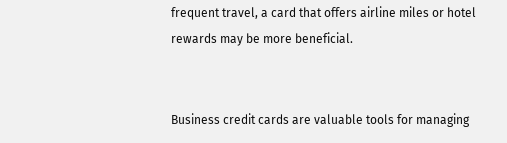frequent travel, a card that offers airline miles or hotel rewards may be more beneficial.


Business credit cards are valuable tools for managing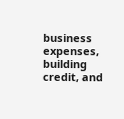business expenses, building credit, and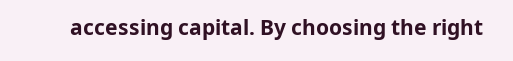accessing capital. By choosing the right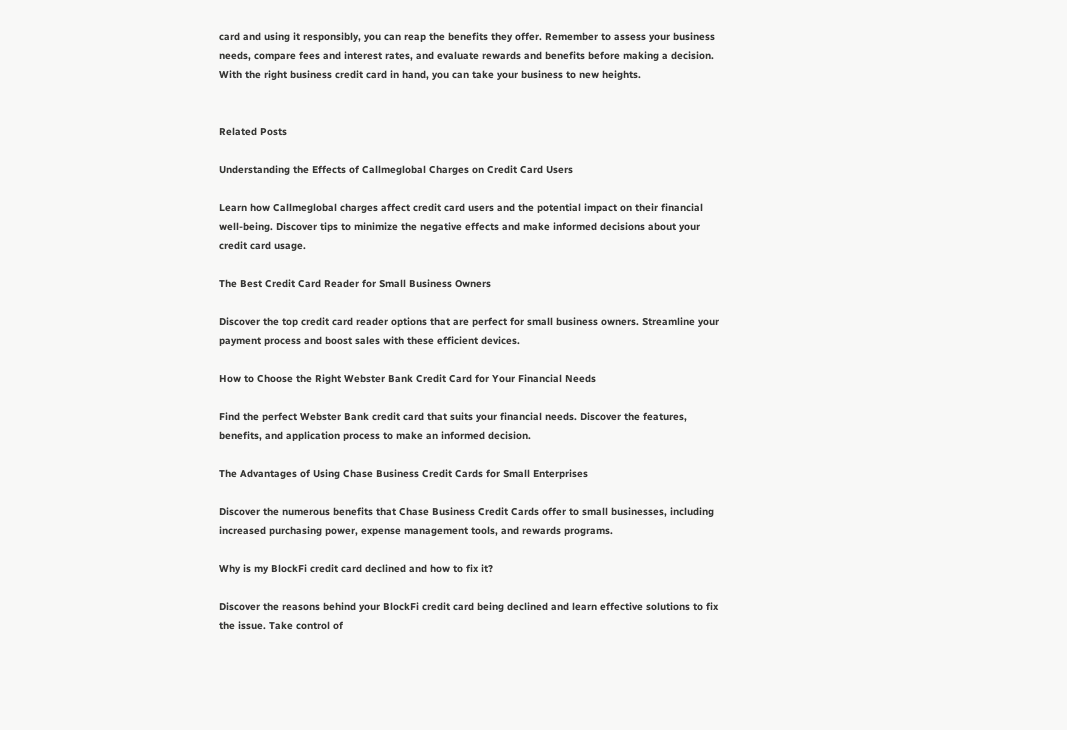card and using it responsibly, you can reap the benefits they offer. Remember to assess your business needs, compare fees and interest rates, and evaluate rewards and benefits before making a decision. With the right business credit card in hand, you can take your business to new heights.


Related Posts

Understanding the Effects of Callmeglobal Charges on Credit Card Users

Learn how Callmeglobal charges affect credit card users and the potential impact on their financial well-being. Discover tips to minimize the negative effects and make informed decisions about your credit card usage.

The Best Credit Card Reader for Small Business Owners

Discover the top credit card reader options that are perfect for small business owners. Streamline your payment process and boost sales with these efficient devices.

How to Choose the Right Webster Bank Credit Card for Your Financial Needs

Find the perfect Webster Bank credit card that suits your financial needs. Discover the features, benefits, and application process to make an informed decision.

The Advantages of Using Chase Business Credit Cards for Small Enterprises

Discover the numerous benefits that Chase Business Credit Cards offer to small businesses, including increased purchasing power, expense management tools, and rewards programs.

Why is my BlockFi credit card declined and how to fix it?

Discover the reasons behind your BlockFi credit card being declined and learn effective solutions to fix the issue. Take control of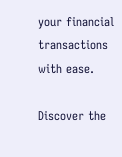your financial transactions with ease.

Discover the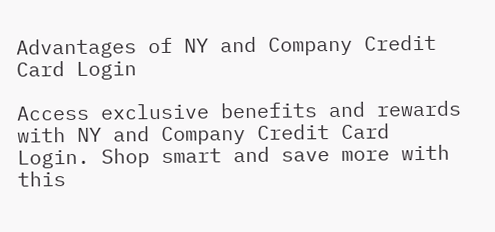Advantages of NY and Company Credit Card Login

Access exclusive benefits and rewards with NY and Company Credit Card Login. Shop smart and save more with this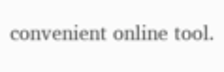convenient online tool.